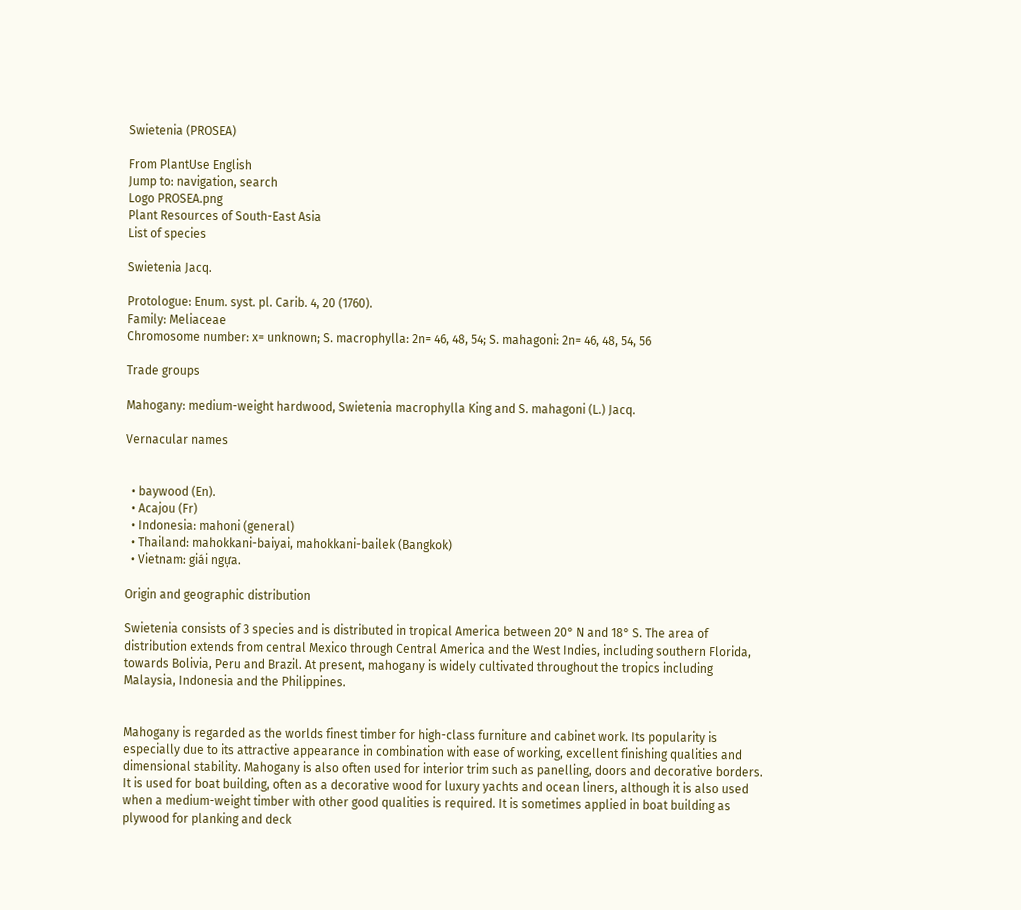Swietenia (PROSEA)

From PlantUse English
Jump to: navigation, search
Logo PROSEA.png
Plant Resources of South-East Asia
List of species

Swietenia Jacq.

Protologue: Enum. syst. pl. Carib. 4, 20 (1760).
Family: Meliaceae
Chromosome number: x= unknown; S. macrophylla: 2n= 46, 48, 54; S. mahagoni: 2n= 46, 48, 54, 56

Trade groups

Mahogany: medium-weight hardwood, Swietenia macrophylla King and S. mahagoni (L.) Jacq.

Vernacular names


  • baywood (En).
  • Acajou (Fr)
  • Indonesia: mahoni (general)
  • Thailand: mahokkani-baiyai, mahokkani-bailek (Bangkok)
  • Vietnam: giái ngựa.

Origin and geographic distribution

Swietenia consists of 3 species and is distributed in tropical America between 20° N and 18° S. The area of distribution extends from central Mexico through Central America and the West Indies, including southern Florida, towards Bolivia, Peru and Brazil. At present, mahogany is widely cultivated throughout the tropics including Malaysia, Indonesia and the Philippines.


Mahogany is regarded as the worlds finest timber for high-class furniture and cabinet work. Its popularity is especially due to its attractive appearance in combination with ease of working, excellent finishing qualities and dimensional stability. Mahogany is also often used for interior trim such as panelling, doors and decorative borders. It is used for boat building, often as a decorative wood for luxury yachts and ocean liners, although it is also used when a medium-weight timber with other good qualities is required. It is sometimes applied in boat building as plywood for planking and deck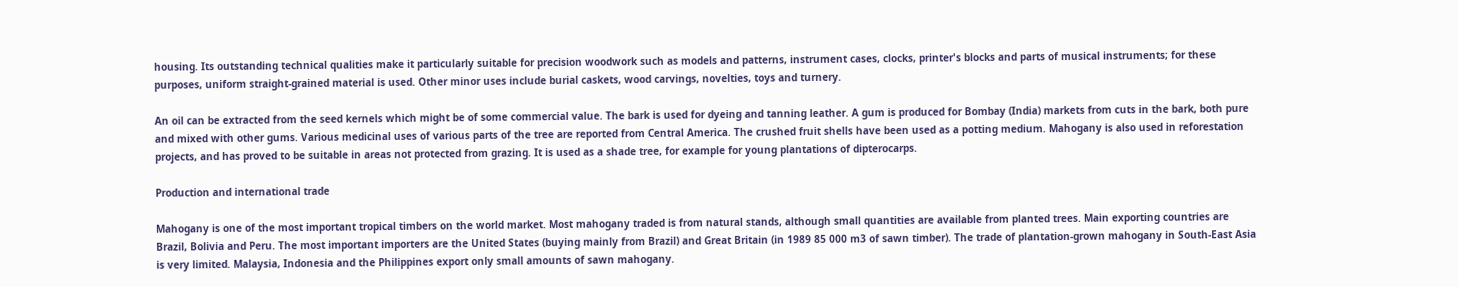housing. Its outstanding technical qualities make it particularly suitable for precision woodwork such as models and patterns, instrument cases, clocks, printer's blocks and parts of musical instruments; for these purposes, uniform straight-grained material is used. Other minor uses include burial caskets, wood carvings, novelties, toys and turnery.

An oil can be extracted from the seed kernels which might be of some commercial value. The bark is used for dyeing and tanning leather. A gum is produced for Bombay (India) markets from cuts in the bark, both pure and mixed with other gums. Various medicinal uses of various parts of the tree are reported from Central America. The crushed fruit shells have been used as a potting medium. Mahogany is also used in reforestation projects, and has proved to be suitable in areas not protected from grazing. It is used as a shade tree, for example for young plantations of dipterocarps.

Production and international trade

Mahogany is one of the most important tropical timbers on the world market. Most mahogany traded is from natural stands, although small quantities are available from planted trees. Main exporting countries are Brazil, Bolivia and Peru. The most important importers are the United States (buying mainly from Brazil) and Great Britain (in 1989 85 000 m3 of sawn timber). The trade of plantation-grown mahogany in South-East Asia is very limited. Malaysia, Indonesia and the Philippines export only small amounts of sawn mahogany.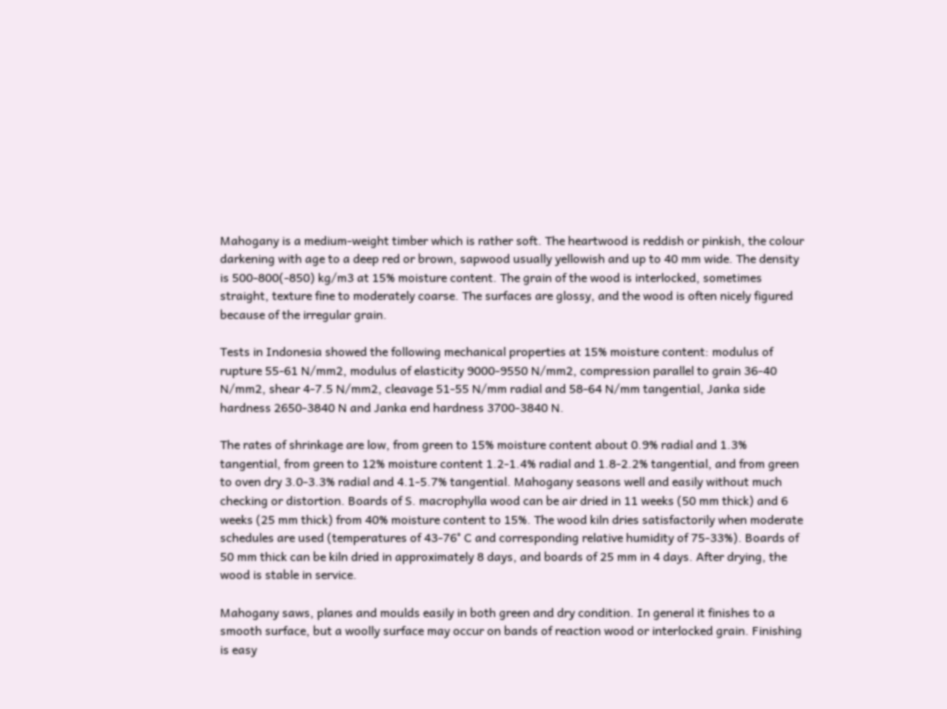Mahogany is a medium-weight timber which is rather soft. The heartwood is reddish or pinkish, the colour darkening with age to a deep red or brown, sapwood usually yellowish and up to 40 mm wide. The density is 500-800(-850) kg/m3 at 15% moisture content. The grain of the wood is interlocked, sometimes straight, texture fine to moderately coarse. The surfaces are glossy, and the wood is often nicely figured because of the irregular grain.

Tests in Indonesia showed the following mechanical properties at 15% moisture content: modulus of rupture 55-61 N/mm2, modulus of elasticity 9000-9550 N/mm2, compression parallel to grain 36-40 N/mm2, shear 4-7.5 N/mm2, cleavage 51-55 N/mm radial and 58-64 N/mm tangential, Janka side hardness 2650-3840 N and Janka end hardness 3700-3840 N.

The rates of shrinkage are low, from green to 15% moisture content about 0.9% radial and 1.3% tangential, from green to 12% moisture content 1.2-1.4% radial and 1.8-2.2% tangential, and from green to oven dry 3.0-3.3% radial and 4.1-5.7% tangential. Mahogany seasons well and easily without much checking or distortion. Boards of S. macrophylla wood can be air dried in 11 weeks (50 mm thick) and 6 weeks (25 mm thick) from 40% moisture content to 15%. The wood kiln dries satisfactorily when moderate schedules are used (temperatures of 43-76° C and corresponding relative humidity of 75-33%). Boards of 50 mm thick can be kiln dried in approximately 8 days, and boards of 25 mm in 4 days. After drying, the wood is stable in service.

Mahogany saws, planes and moulds easily in both green and dry condition. In general it finishes to a smooth surface, but a woolly surface may occur on bands of reaction wood or interlocked grain. Finishing is easy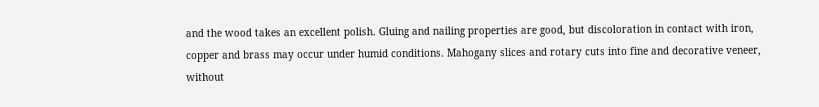and the wood takes an excellent polish. Gluing and nailing properties are good, but discoloration in contact with iron, copper and brass may occur under humid conditions. Mahogany slices and rotary cuts into fine and decorative veneer, without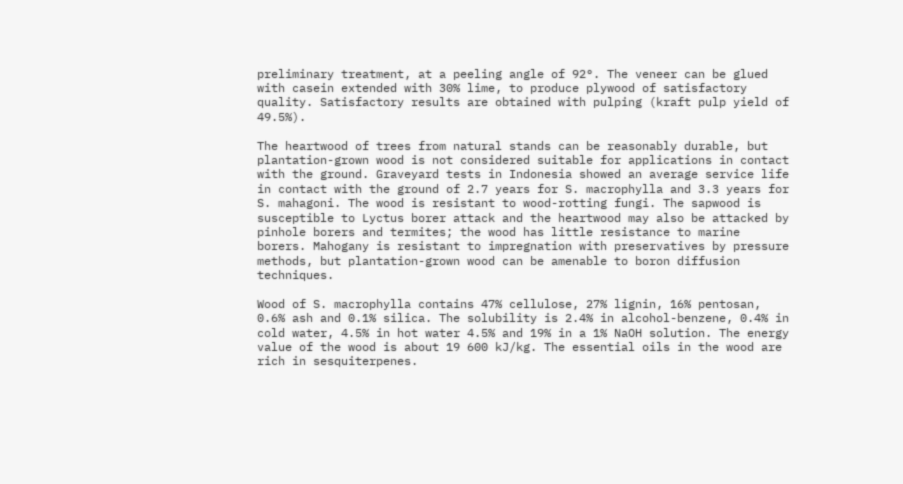preliminary treatment, at a peeling angle of 92°. The veneer can be glued with casein extended with 30% lime, to produce plywood of satisfactory quality. Satisfactory results are obtained with pulping (kraft pulp yield of 49.5%).

The heartwood of trees from natural stands can be reasonably durable, but plantation-grown wood is not considered suitable for applications in contact with the ground. Graveyard tests in Indonesia showed an average service life in contact with the ground of 2.7 years for S. macrophylla and 3.3 years for S. mahagoni. The wood is resistant to wood-rotting fungi. The sapwood is susceptible to Lyctus borer attack and the heartwood may also be attacked by pinhole borers and termites; the wood has little resistance to marine borers. Mahogany is resistant to impregnation with preservatives by pressure methods, but plantation-grown wood can be amenable to boron diffusion techniques.

Wood of S. macrophylla contains 47% cellulose, 27% lignin, 16% pentosan, 0.6% ash and 0.1% silica. The solubility is 2.4% in alcohol-benzene, 0.4% in cold water, 4.5% in hot water 4.5% and 19% in a 1% NaOH solution. The energy value of the wood is about 19 600 kJ/kg. The essential oils in the wood are rich in sesquiterpenes.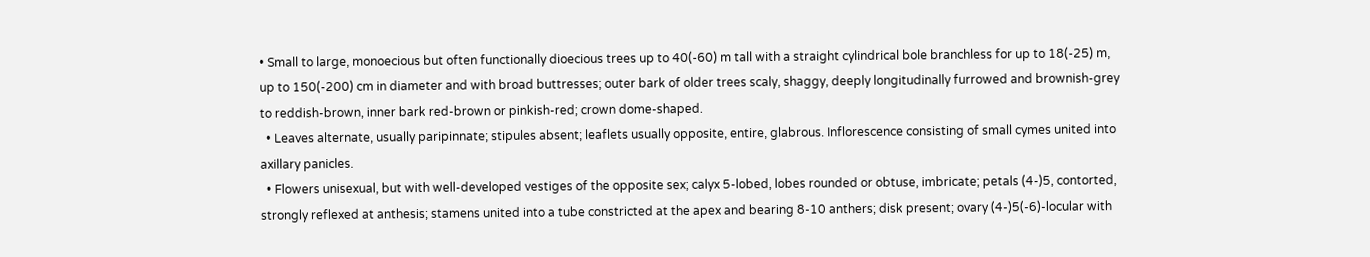• Small to large, monoecious but often functionally dioecious trees up to 40(-60) m tall with a straight cylindrical bole branchless for up to 18(-25) m, up to 150(-200) cm in diameter and with broad buttresses; outer bark of older trees scaly, shaggy, deeply longitudinally furrowed and brownish-grey to reddish-brown, inner bark red-brown or pinkish-red; crown dome-shaped.
  • Leaves alternate, usually paripinnate; stipules absent; leaflets usually opposite, entire, glabrous. Inflorescence consisting of small cymes united into axillary panicles.
  • Flowers unisexual, but with well-developed vestiges of the opposite sex; calyx 5-lobed, lobes rounded or obtuse, imbricate; petals (4-)5, contorted, strongly reflexed at anthesis; stamens united into a tube constricted at the apex and bearing 8-10 anthers; disk present; ovary (4-)5(-6)-locular with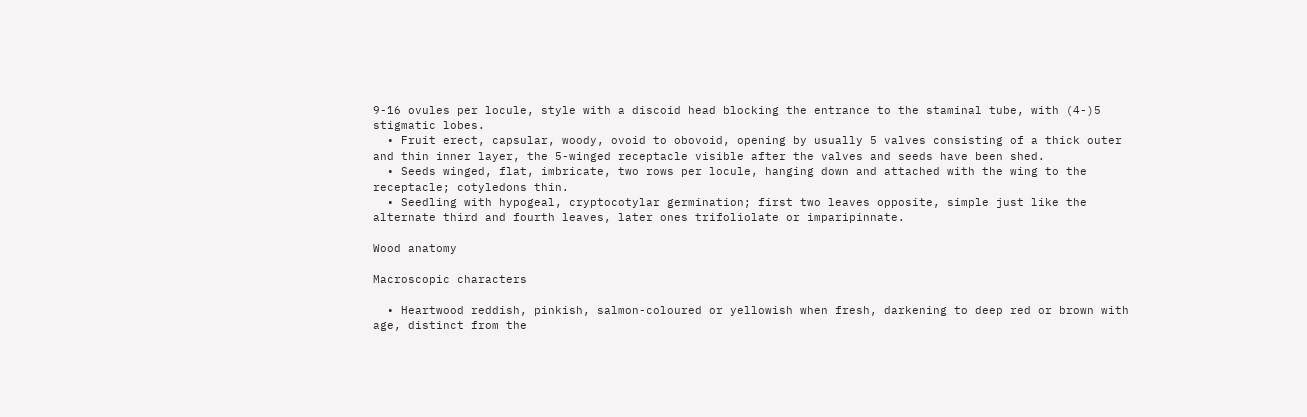9-16 ovules per locule, style with a discoid head blocking the entrance to the staminal tube, with (4-)5 stigmatic lobes.
  • Fruit erect, capsular, woody, ovoid to obovoid, opening by usually 5 valves consisting of a thick outer and thin inner layer, the 5-winged receptacle visible after the valves and seeds have been shed.
  • Seeds winged, flat, imbricate, two rows per locule, hanging down and attached with the wing to the receptacle; cotyledons thin.
  • Seedling with hypogeal, cryptocotylar germination; first two leaves opposite, simple just like the alternate third and fourth leaves, later ones trifoliolate or imparipinnate.

Wood anatomy

Macroscopic characters

  • Heartwood reddish, pinkish, salmon-coloured or yellowish when fresh, darkening to deep red or brown with age, distinct from the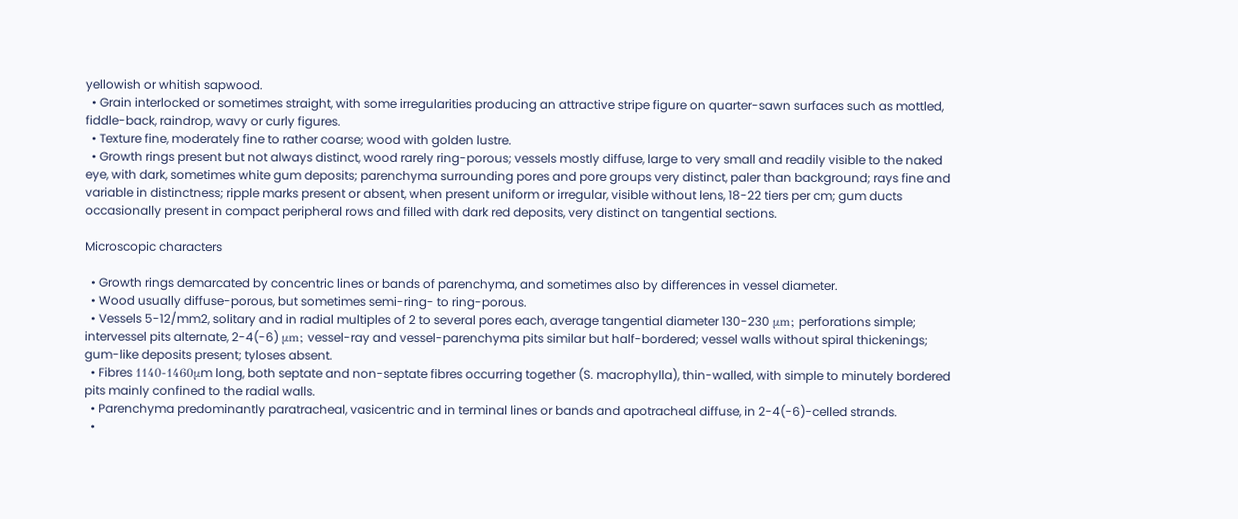yellowish or whitish sapwood.
  • Grain interlocked or sometimes straight, with some irregularities producing an attractive stripe figure on quarter-sawn surfaces such as mottled, fiddle-back, raindrop, wavy or curly figures.
  • Texture fine, moderately fine to rather coarse; wood with golden lustre.
  • Growth rings present but not always distinct, wood rarely ring-porous; vessels mostly diffuse, large to very small and readily visible to the naked eye, with dark, sometimes white gum deposits; parenchyma surrounding pores and pore groups very distinct, paler than background; rays fine and variable in distinctness; ripple marks present or absent, when present uniform or irregular, visible without lens, 18-22 tiers per cm; gum ducts occasionally present in compact peripheral rows and filled with dark red deposits, very distinct on tangential sections.

Microscopic characters

  • Growth rings demarcated by concentric lines or bands of parenchyma, and sometimes also by differences in vessel diameter.
  • Wood usually diffuse-porous, but sometimes semi-ring- to ring-porous.
  • Vessels 5-12/mm2, solitary and in radial multiples of 2 to several pores each, average tangential diameter 130-230 μm; perforations simple; intervessel pits alternate, 2-4(-6) μm; vessel-ray and vessel-parenchyma pits similar but half-bordered; vessel walls without spiral thickenings; gum-like deposits present; tyloses absent.
  • Fibres 1140-1460μm long, both septate and non-septate fibres occurring together (S. macrophylla), thin-walled, with simple to minutely bordered pits mainly confined to the radial walls.
  • Parenchyma predominantly paratracheal, vasicentric and in terminal lines or bands and apotracheal diffuse, in 2-4(-6)-celled strands.
  •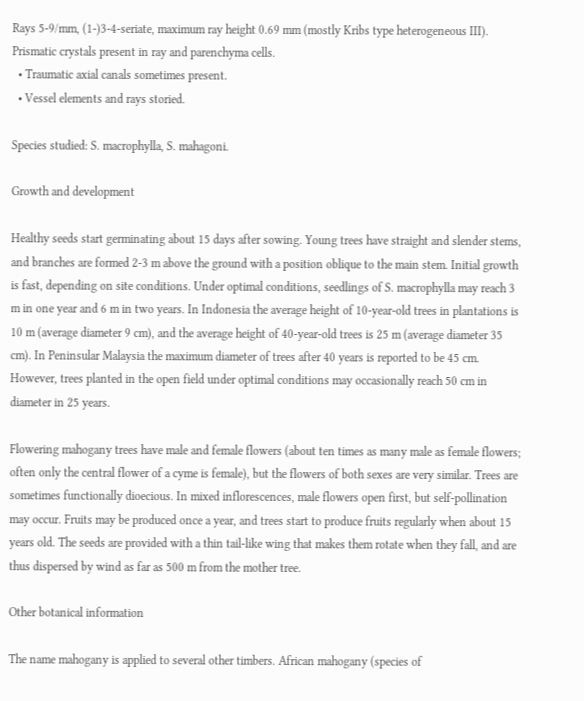Rays 5-9/mm, (1-)3-4-seriate, maximum ray height 0.69 mm (mostly Kribs type heterogeneous III). Prismatic crystals present in ray and parenchyma cells.
  • Traumatic axial canals sometimes present.
  • Vessel elements and rays storied.

Species studied: S. macrophylla, S. mahagoni.

Growth and development

Healthy seeds start germinating about 15 days after sowing. Young trees have straight and slender stems, and branches are formed 2-3 m above the ground with a position oblique to the main stem. Initial growth is fast, depending on site conditions. Under optimal conditions, seedlings of S. macrophylla may reach 3 m in one year and 6 m in two years. In Indonesia the average height of 10-year-old trees in plantations is 10 m (average diameter 9 cm), and the average height of 40-year-old trees is 25 m (average diameter 35 cm). In Peninsular Malaysia the maximum diameter of trees after 40 years is reported to be 45 cm. However, trees planted in the open field under optimal conditions may occasionally reach 50 cm in diameter in 25 years.

Flowering mahogany trees have male and female flowers (about ten times as many male as female flowers; often only the central flower of a cyme is female), but the flowers of both sexes are very similar. Trees are sometimes functionally dioecious. In mixed inflorescences, male flowers open first, but self-pollination may occur. Fruits may be produced once a year, and trees start to produce fruits regularly when about 15 years old. The seeds are provided with a thin tail-like wing that makes them rotate when they fall, and are thus dispersed by wind as far as 500 m from the mother tree.

Other botanical information

The name mahogany is applied to several other timbers. African mahogany (species of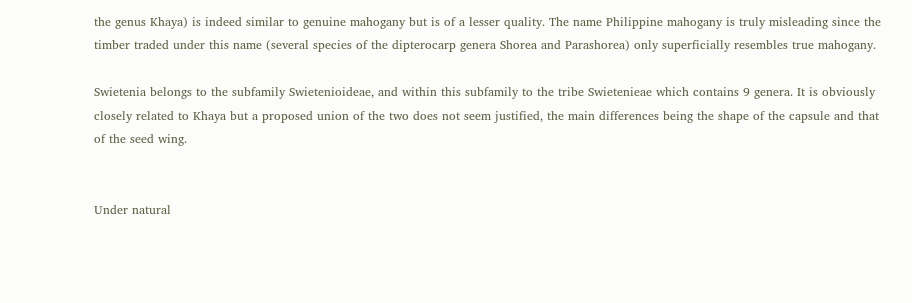the genus Khaya) is indeed similar to genuine mahogany but is of a lesser quality. The name Philippine mahogany is truly misleading since the timber traded under this name (several species of the dipterocarp genera Shorea and Parashorea) only superficially resembles true mahogany.

Swietenia belongs to the subfamily Swietenioideae, and within this subfamily to the tribe Swietenieae which contains 9 genera. It is obviously closely related to Khaya but a proposed union of the two does not seem justified, the main differences being the shape of the capsule and that of the seed wing.


Under natural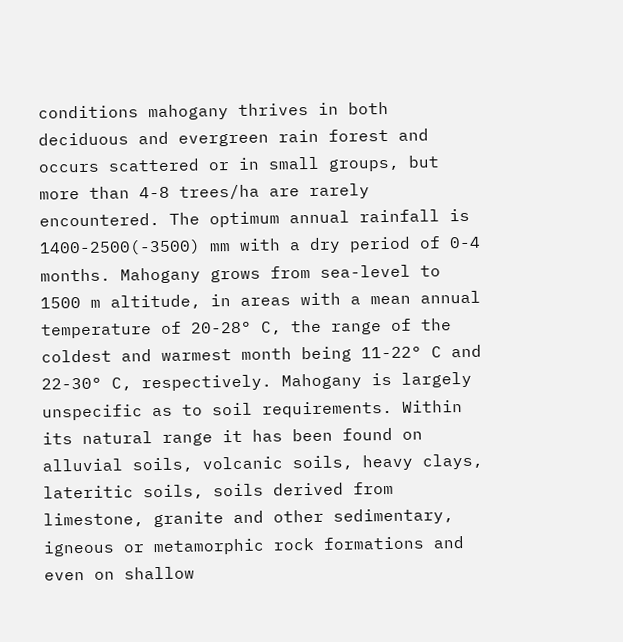conditions mahogany thrives in both deciduous and evergreen rain forest and occurs scattered or in small groups, but more than 4-8 trees/ha are rarely encountered. The optimum annual rainfall is 1400-2500(-3500) mm with a dry period of 0-4 months. Mahogany grows from sea-level to 1500 m altitude, in areas with a mean annual temperature of 20-28° C, the range of the coldest and warmest month being 11-22° C and 22-30° C, respectively. Mahogany is largely unspecific as to soil requirements. Within its natural range it has been found on alluvial soils, volcanic soils, heavy clays, lateritic soils, soils derived from limestone, granite and other sedimentary, igneous or metamorphic rock formations and even on shallow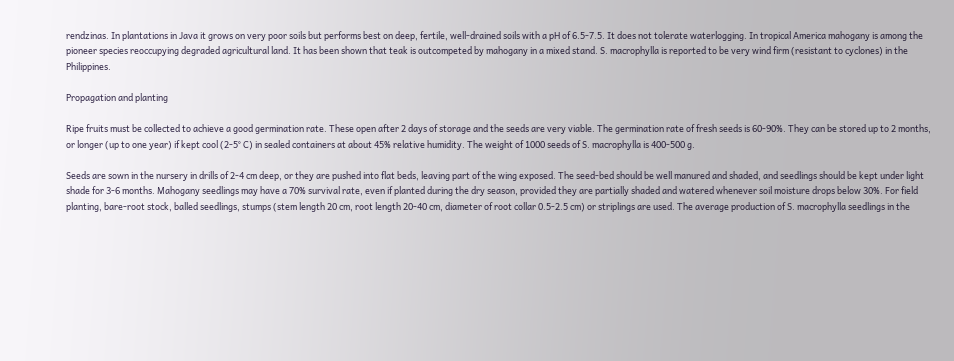rendzinas. In plantations in Java it grows on very poor soils but performs best on deep, fertile, well-drained soils with a pH of 6.5-7.5. It does not tolerate waterlogging. In tropical America mahogany is among the pioneer species reoccupying degraded agricultural land. It has been shown that teak is outcompeted by mahogany in a mixed stand. S. macrophylla is reported to be very wind firm (resistant to cyclones) in the Philippines.

Propagation and planting

Ripe fruits must be collected to achieve a good germination rate. These open after 2 days of storage and the seeds are very viable. The germination rate of fresh seeds is 60-90%. They can be stored up to 2 months, or longer (up to one year) if kept cool (2-5° C) in sealed containers at about 45% relative humidity. The weight of 1000 seeds of S. macrophylla is 400-500 g.

Seeds are sown in the nursery in drills of 2-4 cm deep, or they are pushed into flat beds, leaving part of the wing exposed. The seed-bed should be well manured and shaded, and seedlings should be kept under light shade for 3-6 months. Mahogany seedlings may have a 70% survival rate, even if planted during the dry season, provided they are partially shaded and watered whenever soil moisture drops below 30%. For field planting, bare-root stock, balled seedlings, stumps (stem length 20 cm, root length 20-40 cm, diameter of root collar 0.5-2.5 cm) or striplings are used. The average production of S. macrophylla seedlings in the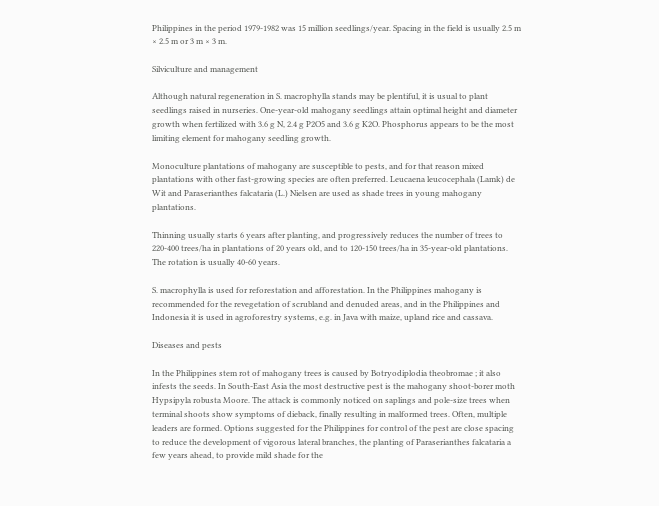Philippines in the period 1979-1982 was 15 million seedlings/year. Spacing in the field is usually 2.5 m × 2.5 m or 3 m × 3 m.

Silviculture and management

Although natural regeneration in S. macrophylla stands may be plentiful, it is usual to plant seedlings raised in nurseries. One-year-old mahogany seedlings attain optimal height and diameter growth when fertilized with 3.6 g N, 2.4 g P2O5 and 3.6 g K2O. Phosphorus appears to be the most limiting element for mahogany seedling growth.

Monoculture plantations of mahogany are susceptible to pests, and for that reason mixed plantations with other fast-growing species are often preferred. Leucaena leucocephala (Lamk) de Wit and Paraserianthes falcataria (L.) Nielsen are used as shade trees in young mahogany plantations.

Thinning usually starts 6 years after planting, and progressively reduces the number of trees to 220-400 trees/ha in plantations of 20 years old, and to 120-150 trees/ha in 35-year-old plantations. The rotation is usually 40-60 years.

S. macrophylla is used for reforestation and afforestation. In the Philippines mahogany is recommended for the revegetation of scrubland and denuded areas, and in the Philippines and Indonesia it is used in agroforestry systems, e.g. in Java with maize, upland rice and cassava.

Diseases and pests

In the Philippines stem rot of mahogany trees is caused by Botryodiplodia theobromae ; it also infests the seeds. In South-East Asia the most destructive pest is the mahogany shoot-borer moth Hypsipyla robusta Moore. The attack is commonly noticed on saplings and pole-size trees when terminal shoots show symptoms of dieback, finally resulting in malformed trees. Often, multiple leaders are formed. Options suggested for the Philippines for control of the pest are close spacing to reduce the development of vigorous lateral branches, the planting of Paraserianthes falcataria a few years ahead, to provide mild shade for the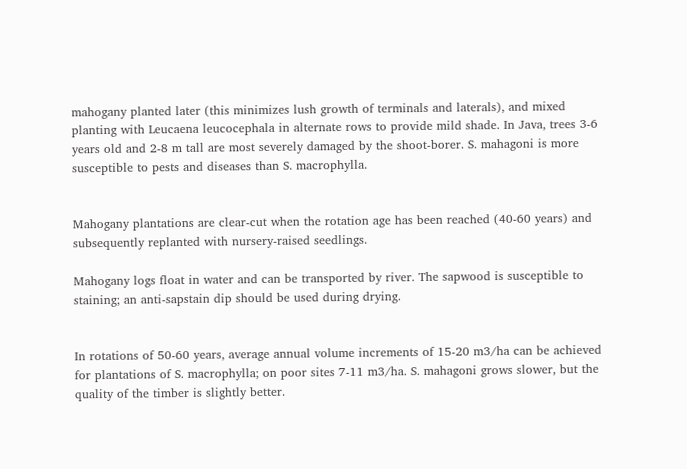mahogany planted later (this minimizes lush growth of terminals and laterals), and mixed planting with Leucaena leucocephala in alternate rows to provide mild shade. In Java, trees 3-6 years old and 2-8 m tall are most severely damaged by the shoot-borer. S. mahagoni is more susceptible to pests and diseases than S. macrophylla.


Mahogany plantations are clear-cut when the rotation age has been reached (40-60 years) and subsequently replanted with nursery-raised seedlings.

Mahogany logs float in water and can be transported by river. The sapwood is susceptible to staining; an anti-sapstain dip should be used during drying.


In rotations of 50-60 years, average annual volume increments of 15-20 m3/ha can be achieved for plantations of S. macrophylla; on poor sites 7-11 m3/ha. S. mahagoni grows slower, but the quality of the timber is slightly better.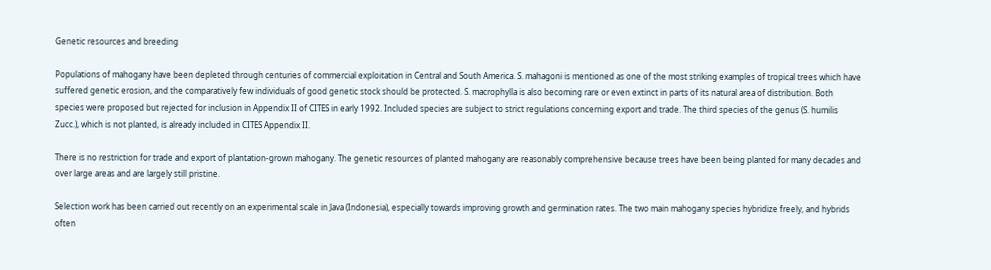Genetic resources and breeding

Populations of mahogany have been depleted through centuries of commercial exploitation in Central and South America. S. mahagoni is mentioned as one of the most striking examples of tropical trees which have suffered genetic erosion, and the comparatively few individuals of good genetic stock should be protected. S. macrophylla is also becoming rare or even extinct in parts of its natural area of distribution. Both species were proposed but rejected for inclusion in Appendix II of CITES in early 1992. Included species are subject to strict regulations concerning export and trade. The third species of the genus (S. humilis Zucc.), which is not planted, is already included in CITES Appendix II.

There is no restriction for trade and export of plantation-grown mahogany. The genetic resources of planted mahogany are reasonably comprehensive because trees have been being planted for many decades and over large areas and are largely still pristine.

Selection work has been carried out recently on an experimental scale in Java (Indonesia), especially towards improving growth and germination rates. The two main mahogany species hybridize freely, and hybrids often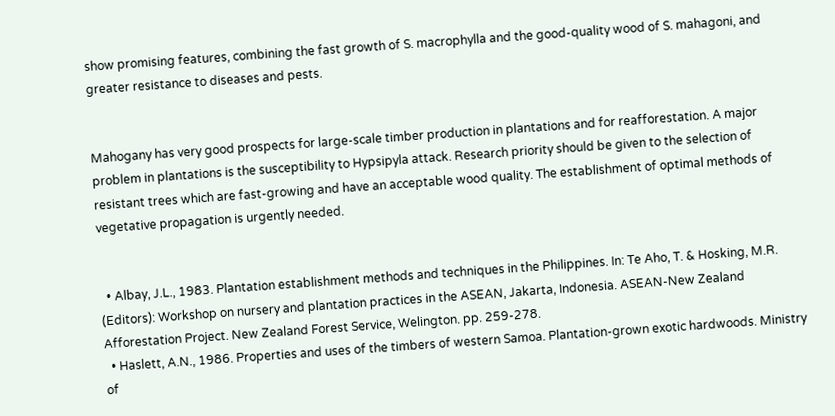show promising features, combining the fast growth of S. macrophylla and the good-quality wood of S. mahagoni, and greater resistance to diseases and pests.


Mahogany has very good prospects for large-scale timber production in plantations and for reafforestation. A major problem in plantations is the susceptibility to Hypsipyla attack. Research priority should be given to the selection of resistant trees which are fast-growing and have an acceptable wood quality. The establishment of optimal methods of vegetative propagation is urgently needed.


  • Albay, J.L., 1983. Plantation establishment methods and techniques in the Philippines. In: Te Aho, T. & Hosking, M.R. (Editors): Workshop on nursery and plantation practices in the ASEAN, Jakarta, Indonesia. ASEAN-New Zealand Afforestation Project. New Zealand Forest Service, Welington. pp. 259-278.
  • Haslett, A.N., 1986. Properties and uses of the timbers of western Samoa. Plantation-grown exotic hardwoods. Ministry of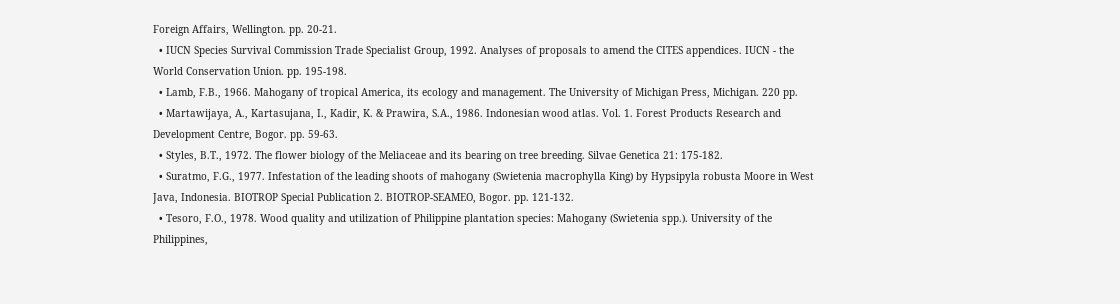Foreign Affairs, Wellington. pp. 20-21.
  • IUCN Species Survival Commission Trade Specialist Group, 1992. Analyses of proposals to amend the CITES appendices. IUCN - the World Conservation Union. pp. 195-198.
  • Lamb, F.B., 1966. Mahogany of tropical America, its ecology and management. The University of Michigan Press, Michigan. 220 pp.
  • Martawijaya, A., Kartasujana, I., Kadir, K. & Prawira, S.A., 1986. Indonesian wood atlas. Vol. 1. Forest Products Research and Development Centre, Bogor. pp. 59-63.
  • Styles, B.T., 1972. The flower biology of the Meliaceae and its bearing on tree breeding. Silvae Genetica 21: 175-182.
  • Suratmo, F.G., 1977. Infestation of the leading shoots of mahogany (Swietenia macrophylla King) by Hypsipyla robusta Moore in West Java, Indonesia. BIOTROP Special Publication 2. BIOTROP-SEAMEO, Bogor. pp. 121-132.
  • Tesoro, F.O., 1978. Wood quality and utilization of Philippine plantation species: Mahogany (Swietenia spp.). University of the Philippines,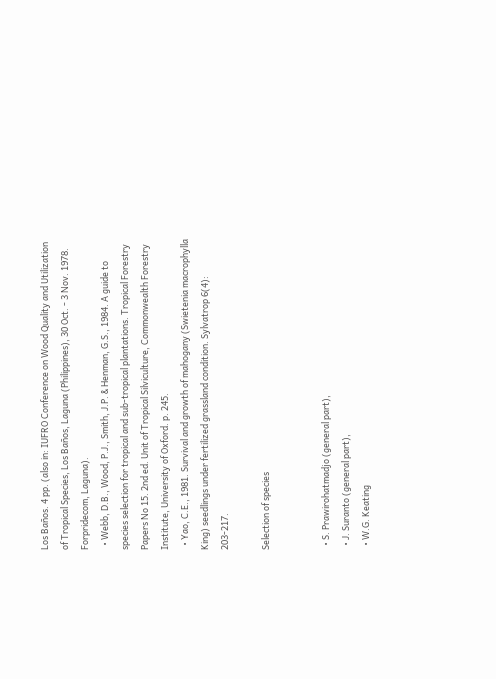Los Baños. 4 pp. (also in: IUFRO Conference on Wood Quality and Utilization of Tropical Species, Los Baños, Laguna (Philippines), 30 Oct. - 3 Nov. 1978. Forpridecom, Laguna).
  • Webb, D.B., Wood, P.J., Smith, J.P. & Henman, G.S., 1984. A guide to species selection for tropical and sub-tropical plantations. Tropical Forestry Papers No 15. 2nd ed. Unit of Tropical Silviculture, Commonwealth Forestry Institute, University of Oxford. p. 245.
  • Yao, C.E., 1981. Survival and growth of mahogany (Swietenia macrophylla King) seedlings under fertilized grassland condition. Sylvatrop 6(4): 203-217.

Selection of species


  • S. Prawirohatmadjo (general part),
  • J. Suranto (general part),
  • W.G. Keating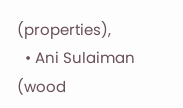(properties),
  • Ani Sulaiman (wood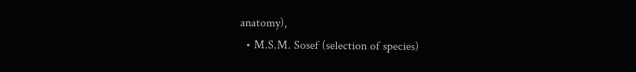anatomy),
  • M.S.M. Sosef (selection of species)